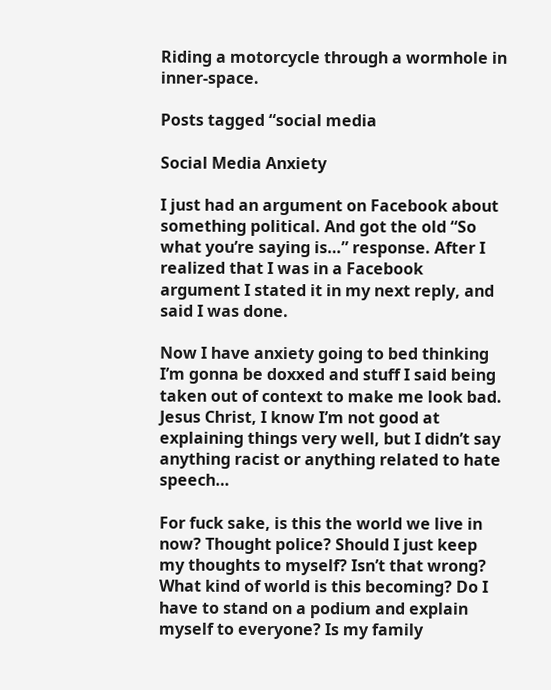Riding a motorcycle through a wormhole in inner-space.

Posts tagged “social media

Social Media Anxiety

I just had an argument on Facebook about something political. And got the old “So what you’re saying is…” response. After I realized that I was in a Facebook argument I stated it in my next reply, and said I was done.

Now I have anxiety going to bed thinking I’m gonna be doxxed and stuff I said being taken out of context to make me look bad. Jesus Christ, I know I’m not good at explaining things very well, but I didn’t say anything racist or anything related to hate speech…

For fuck sake, is this the world we live in now? Thought police? Should I just keep my thoughts to myself? Isn’t that wrong? What kind of world is this becoming? Do I have to stand on a podium and explain myself to everyone? Is my family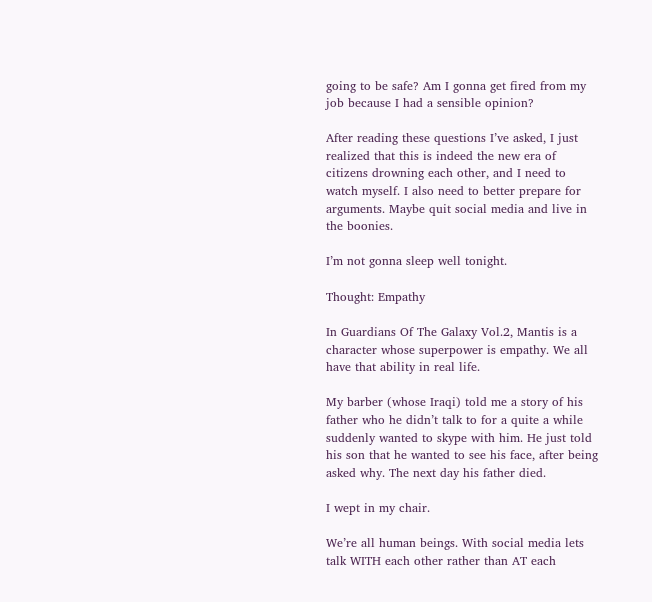going to be safe? Am I gonna get fired from my job because I had a sensible opinion?

After reading these questions I’ve asked, I just realized that this is indeed the new era of citizens drowning each other, and I need to watch myself. I also need to better prepare for arguments. Maybe quit social media and live in the boonies.

I’m not gonna sleep well tonight.

Thought: Empathy

In Guardians Of The Galaxy Vol.2, Mantis is a character whose superpower is empathy. We all have that ability in real life.

My barber (whose Iraqi) told me a story of his father who he didn’t talk to for a quite a while suddenly wanted to skype with him. He just told his son that he wanted to see his face, after being asked why. The next day his father died.

I wept in my chair.

We’re all human beings. With social media lets talk WITH each other rather than AT each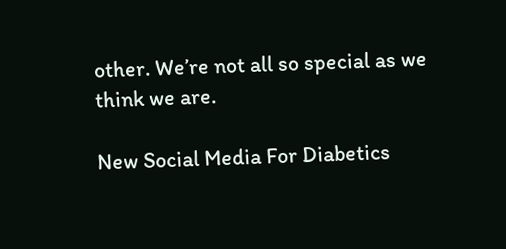other. We’re not all so special as we think we are.

New Social Media For Diabetics